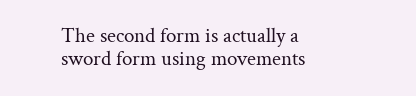The second form is actually a sword form using movements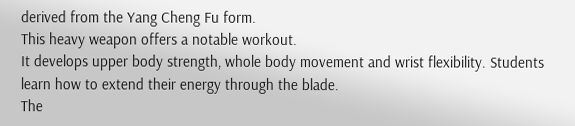derived from the Yang Cheng Fu form.
This heavy weapon offers a notable workout.
It develops upper body strength, whole body movement and wrist flexibility. Students learn how to extend their energy through the blade.
The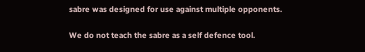sabre was designed for use against multiple opponents.

We do not teach the sabre as a self defence tool.